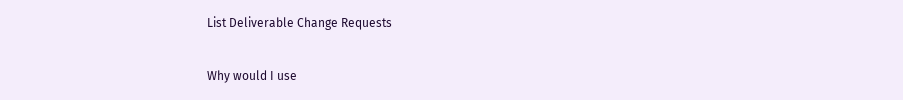List Deliverable Change Requests

Why would I use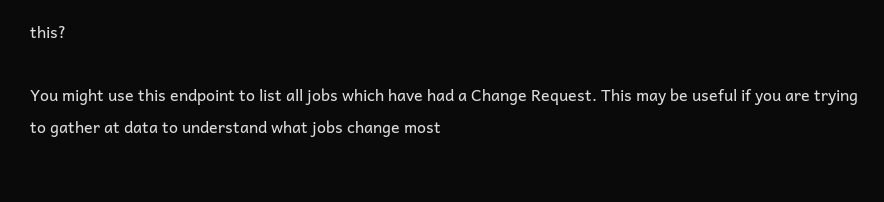this?

You might use this endpoint to list all jobs which have had a Change Request. This may be useful if you are trying to gather at data to understand what jobs change most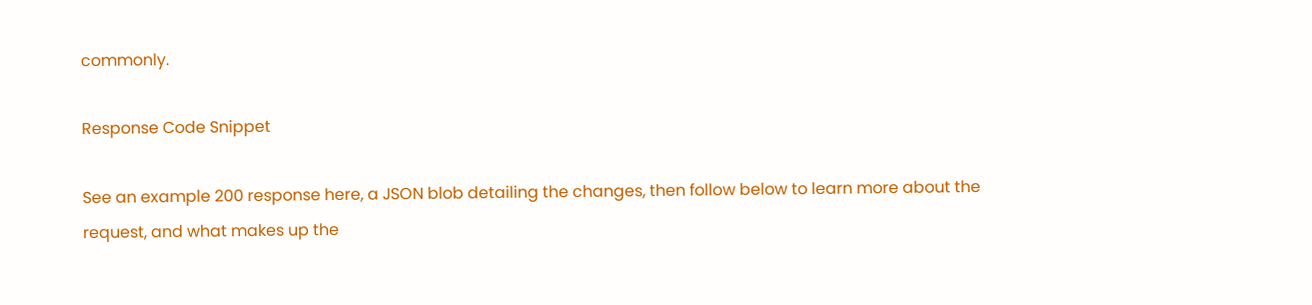commonly.

Response Code Snippet

See an example 200 response here, a JSON blob detailing the changes, then follow below to learn more about the request, and what makes up the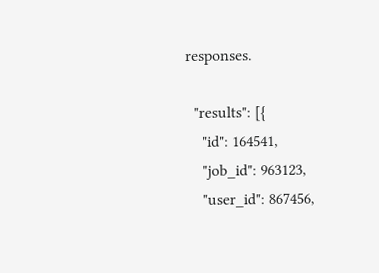responses.

  "results": [{
    "id": 164541,
    "job_id": 963123,
    "user_id": 867456,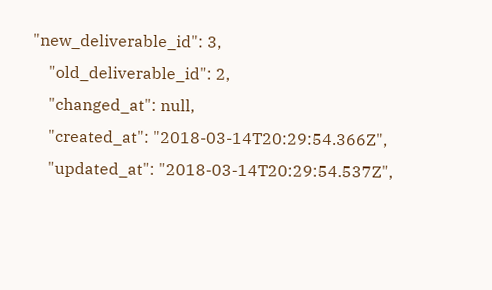"new_deliverable_id": 3,
    "old_deliverable_id": 2,
    "changed_at": null,
    "created_at": "2018-03-14T20:29:54.366Z",
    "updated_at": "2018-03-14T20:29:54.537Z",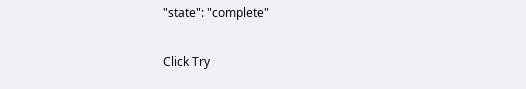"state": "complete"

Click Try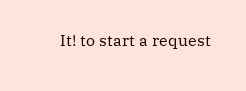It! to start a request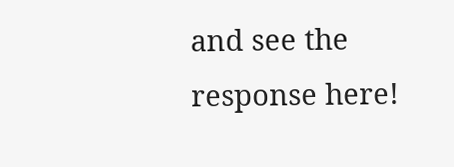and see the response here!